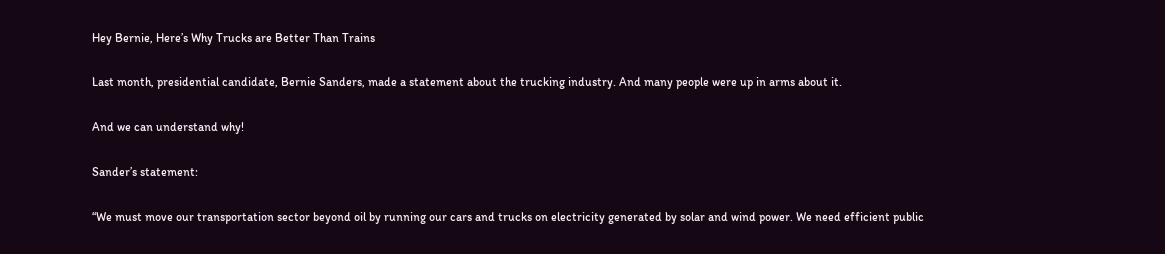Hey Bernie, Here’s Why Trucks are Better Than Trains

Last month, presidential candidate, Bernie Sanders, made a statement about the trucking industry. And many people were up in arms about it.

And we can understand why!

Sander’s statement:

“We must move our transportation sector beyond oil by running our cars and trucks on electricity generated by solar and wind power. We need efficient public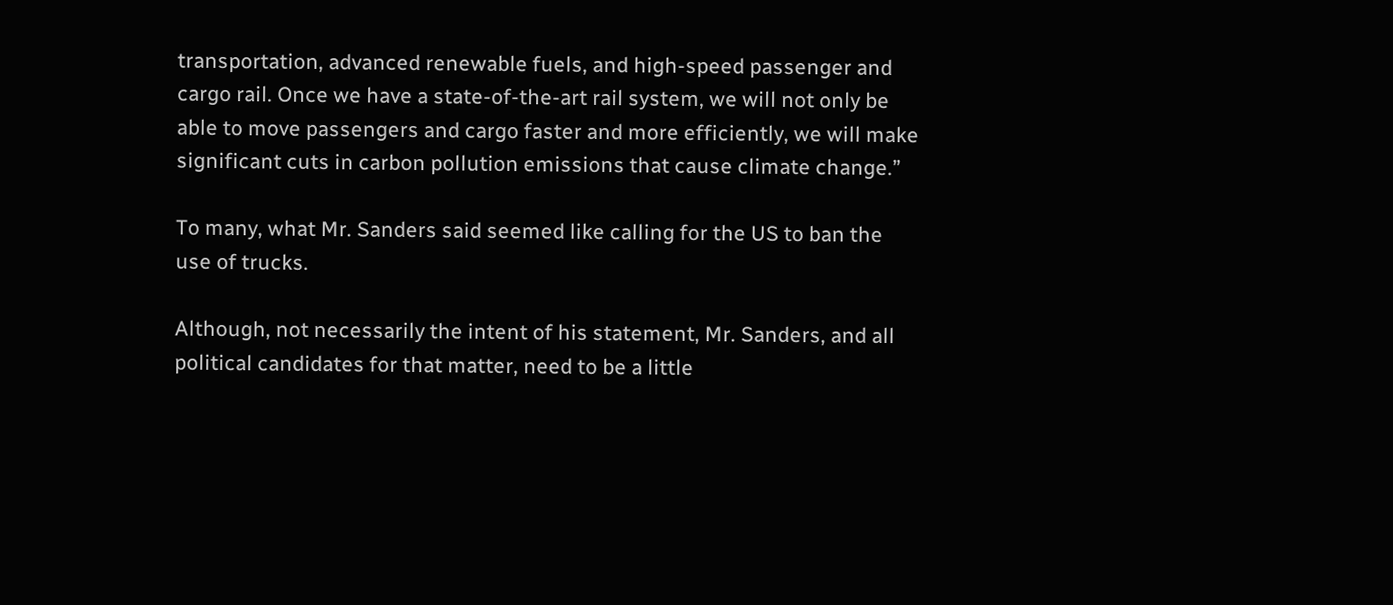transportation, advanced renewable fuels, and high-speed passenger and cargo rail. Once we have a state-of-the-art rail system, we will not only be able to move passengers and cargo faster and more efficiently, we will make significant cuts in carbon pollution emissions that cause climate change.”

To many, what Mr. Sanders said seemed like calling for the US to ban the use of trucks.

Although, not necessarily the intent of his statement, Mr. Sanders, and all political candidates for that matter, need to be a little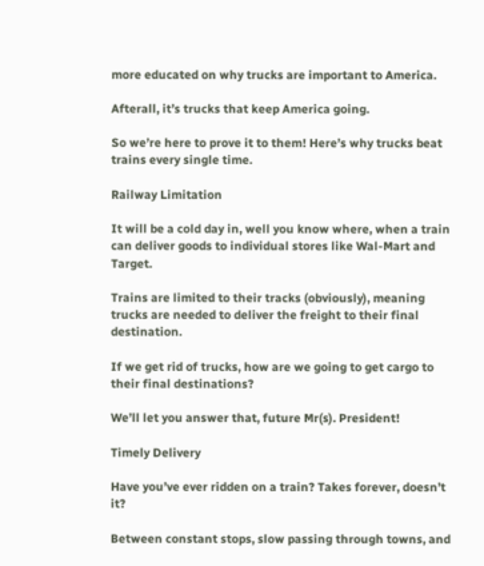more educated on why trucks are important to America.

Afterall, it’s trucks that keep America going.

So we’re here to prove it to them! Here’s why trucks beat trains every single time.

Railway Limitation

It will be a cold day in, well you know where, when a train can deliver goods to individual stores like Wal-Mart and Target.

Trains are limited to their tracks (obviously), meaning trucks are needed to deliver the freight to their final destination.

If we get rid of trucks, how are we going to get cargo to their final destinations?

We’ll let you answer that, future Mr(s). President!

Timely Delivery

Have you’ve ever ridden on a train? Takes forever, doesn’t it?

Between constant stops, slow passing through towns, and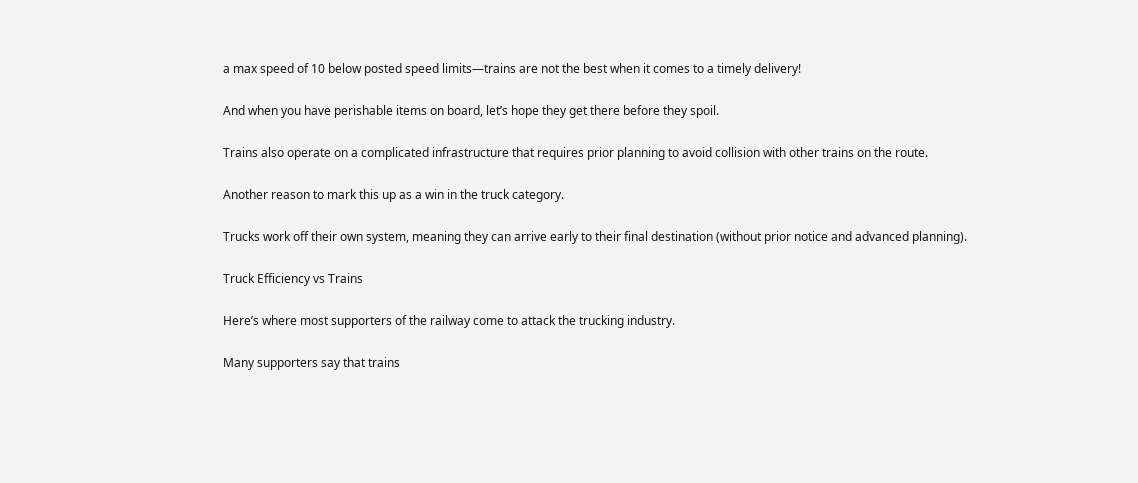a max speed of 10 below posted speed limits—trains are not the best when it comes to a timely delivery!

And when you have perishable items on board, let’s hope they get there before they spoil.

Trains also operate on a complicated infrastructure that requires prior planning to avoid collision with other trains on the route.

Another reason to mark this up as a win in the truck category.

Trucks work off their own system, meaning they can arrive early to their final destination (without prior notice and advanced planning).

Truck Efficiency vs Trains

Here’s where most supporters of the railway come to attack the trucking industry.

Many supporters say that trains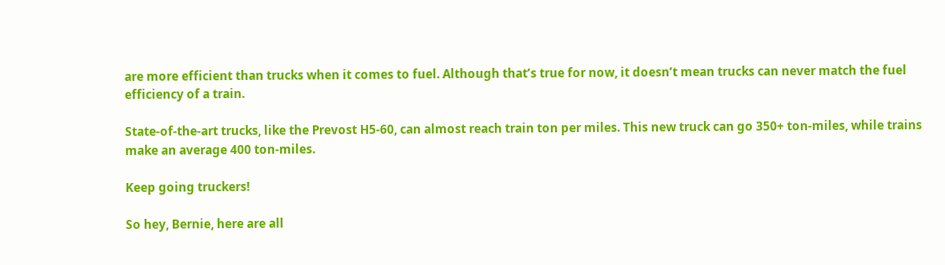are more efficient than trucks when it comes to fuel. Although that’s true for now, it doesn’t mean trucks can never match the fuel efficiency of a train.

State-of-the-art trucks, like the Prevost H5-60, can almost reach train ton per miles. This new truck can go 350+ ton-miles, while trains make an average 400 ton-miles.

Keep going truckers!

So hey, Bernie, here are all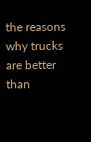the reasons why trucks are better than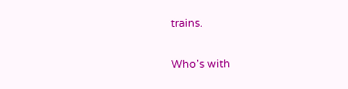trains.

Who’s with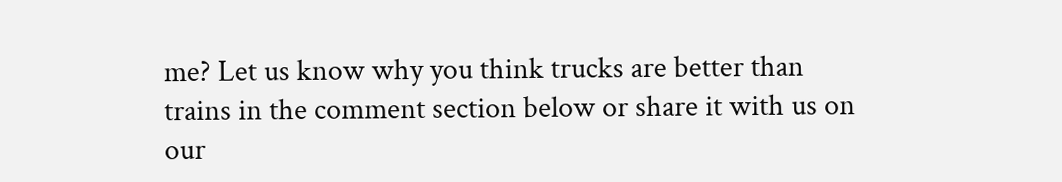me? Let us know why you think trucks are better than trains in the comment section below or share it with us on our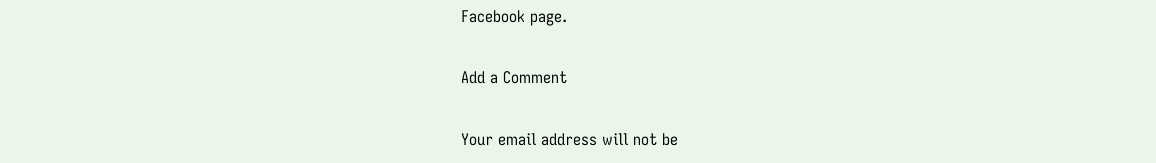Facebook page.

Add a Comment

Your email address will not be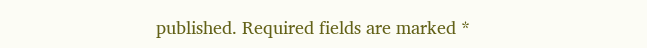published. Required fields are marked *